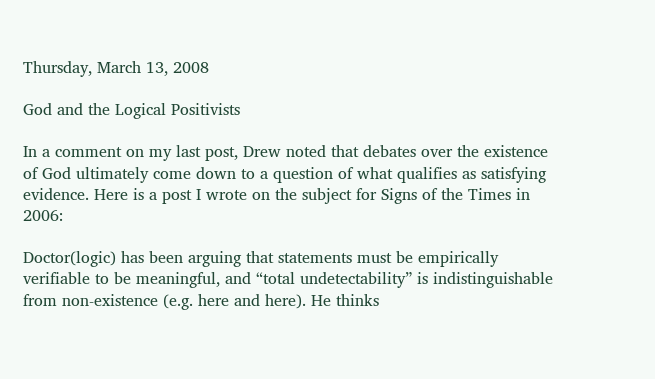Thursday, March 13, 2008

God and the Logical Positivists

In a comment on my last post, Drew noted that debates over the existence of God ultimately come down to a question of what qualifies as satisfying evidence. Here is a post I wrote on the subject for Signs of the Times in 2006:

Doctor(logic) has been arguing that statements must be empirically verifiable to be meaningful, and “total undetectability” is indistinguishable from non-existence (e.g. here and here). He thinks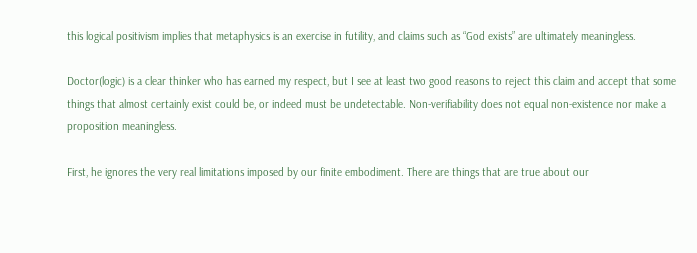this logical positivism implies that metaphysics is an exercise in futility, and claims such as “God exists” are ultimately meaningless.

Doctor(logic) is a clear thinker who has earned my respect, but I see at least two good reasons to reject this claim and accept that some things that almost certainly exist could be, or indeed must be undetectable. Non-verifiability does not equal non-existence nor make a proposition meaningless.

First, he ignores the very real limitations imposed by our finite embodiment. There are things that are true about our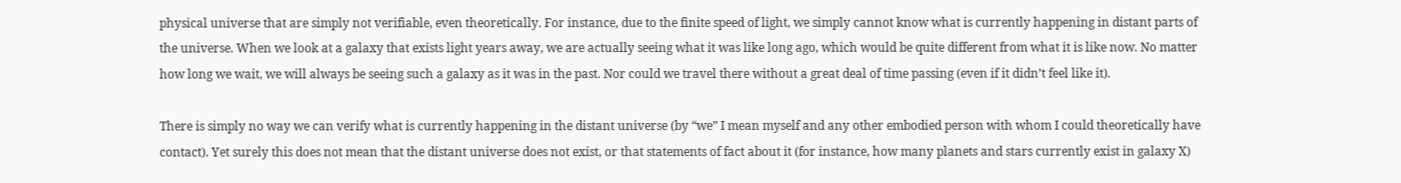physical universe that are simply not verifiable, even theoretically. For instance, due to the finite speed of light, we simply cannot know what is currently happening in distant parts of the universe. When we look at a galaxy that exists light years away, we are actually seeing what it was like long ago, which would be quite different from what it is like now. No matter how long we wait, we will always be seeing such a galaxy as it was in the past. Nor could we travel there without a great deal of time passing (even if it didn’t feel like it).

There is simply no way we can verify what is currently happening in the distant universe (by “we” I mean myself and any other embodied person with whom I could theoretically have contact). Yet surely this does not mean that the distant universe does not exist, or that statements of fact about it (for instance, how many planets and stars currently exist in galaxy X)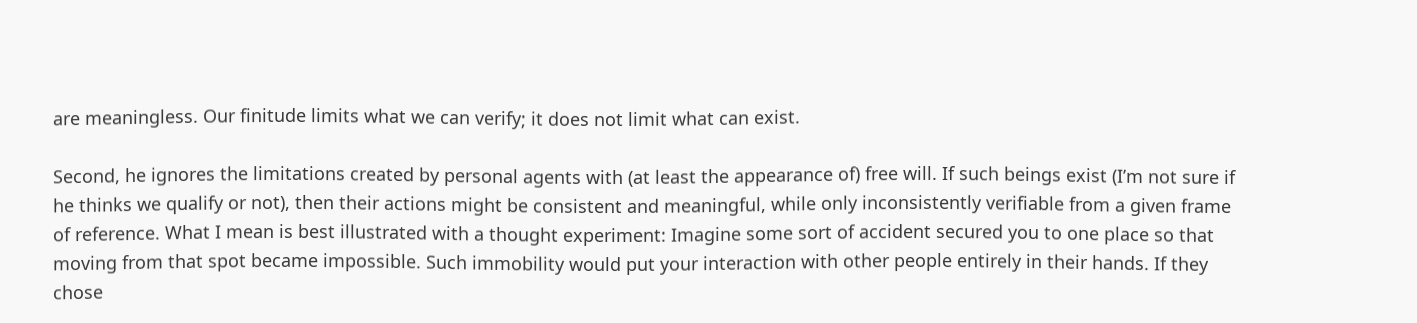are meaningless. Our finitude limits what we can verify; it does not limit what can exist.

Second, he ignores the limitations created by personal agents with (at least the appearance of) free will. If such beings exist (I’m not sure if he thinks we qualify or not), then their actions might be consistent and meaningful, while only inconsistently verifiable from a given frame of reference. What I mean is best illustrated with a thought experiment: Imagine some sort of accident secured you to one place so that moving from that spot became impossible. Such immobility would put your interaction with other people entirely in their hands. If they chose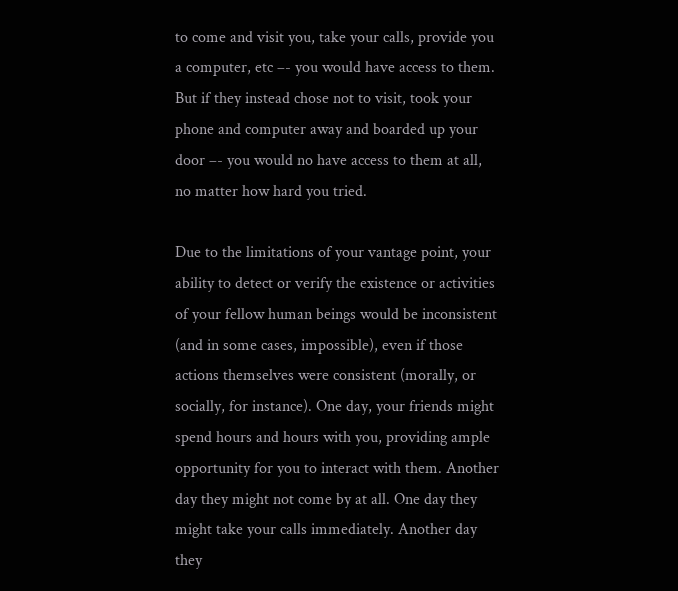to come and visit you, take your calls, provide you a computer, etc –- you would have access to them. But if they instead chose not to visit, took your phone and computer away and boarded up your door –- you would no have access to them at all, no matter how hard you tried.

Due to the limitations of your vantage point, your ability to detect or verify the existence or activities of your fellow human beings would be inconsistent (and in some cases, impossible), even if those actions themselves were consistent (morally, or socially, for instance). One day, your friends might spend hours and hours with you, providing ample opportunity for you to interact with them. Another day they might not come by at all. One day they might take your calls immediately. Another day they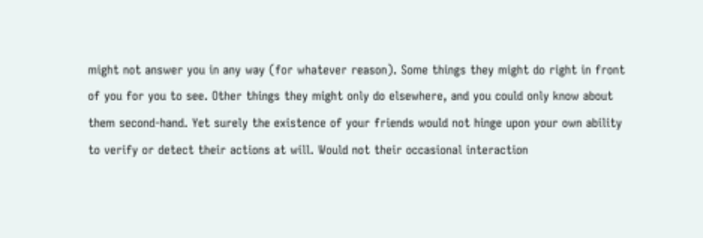might not answer you in any way (for whatever reason). Some things they might do right in front of you for you to see. Other things they might only do elsewhere, and you could only know about them second-hand. Yet surely the existence of your friends would not hinge upon your own ability to verify or detect their actions at will. Would not their occasional interaction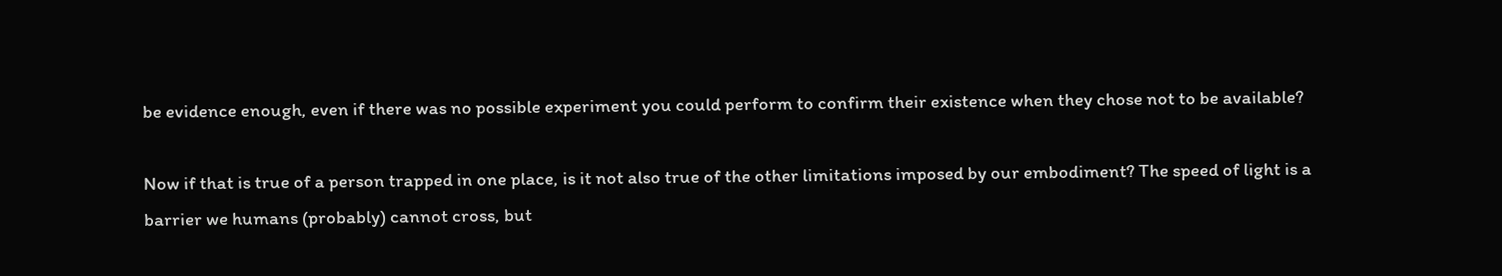be evidence enough, even if there was no possible experiment you could perform to confirm their existence when they chose not to be available?

Now if that is true of a person trapped in one place, is it not also true of the other limitations imposed by our embodiment? The speed of light is a barrier we humans (probably) cannot cross, but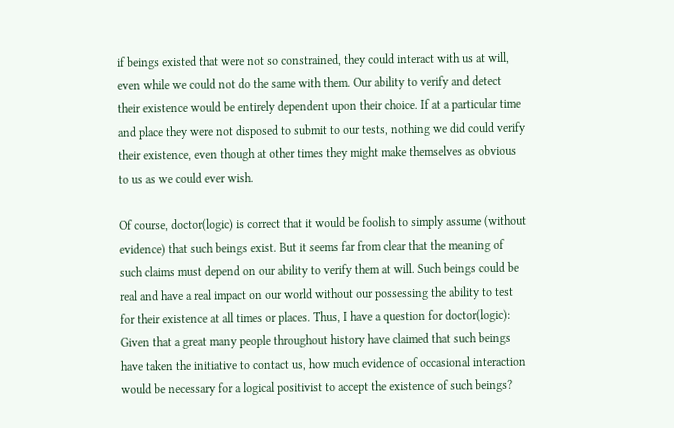if beings existed that were not so constrained, they could interact with us at will, even while we could not do the same with them. Our ability to verify and detect their existence would be entirely dependent upon their choice. If at a particular time and place they were not disposed to submit to our tests, nothing we did could verify their existence, even though at other times they might make themselves as obvious to us as we could ever wish.

Of course, doctor(logic) is correct that it would be foolish to simply assume (without evidence) that such beings exist. But it seems far from clear that the meaning of such claims must depend on our ability to verify them at will. Such beings could be real and have a real impact on our world without our possessing the ability to test for their existence at all times or places. Thus, I have a question for doctor(logic): Given that a great many people throughout history have claimed that such beings have taken the initiative to contact us, how much evidence of occasional interaction would be necessary for a logical positivist to accept the existence of such beings?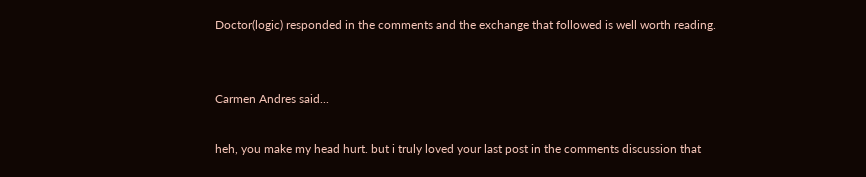Doctor(logic) responded in the comments and the exchange that followed is well worth reading.


Carmen Andres said...

heh, you make my head hurt. but i truly loved your last post in the comments discussion that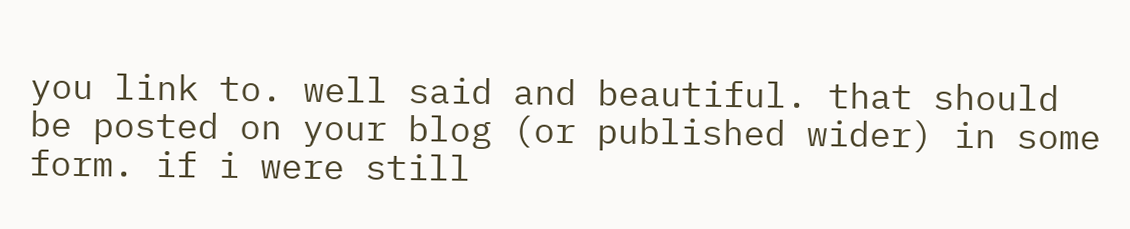you link to. well said and beautiful. that should be posted on your blog (or published wider) in some form. if i were still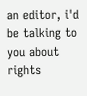an editor, i'd be talking to you about rights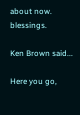about now. blessings.

Ken Brown said...

Here you go,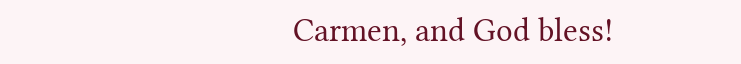Carmen, and God bless!